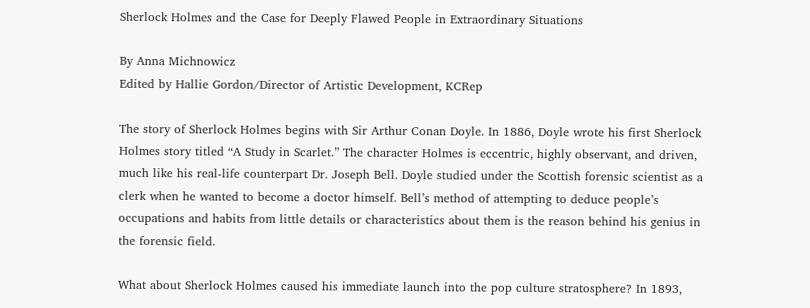Sherlock Holmes and the Case for Deeply Flawed People in Extraordinary Situations

By Anna Michnowicz
Edited by Hallie Gordon/Director of Artistic Development, KCRep

The story of Sherlock Holmes begins with Sir Arthur Conan Doyle. In 1886, Doyle wrote his first Sherlock Holmes story titled “A Study in Scarlet.” The character Holmes is eccentric, highly observant, and driven, much like his real-life counterpart Dr. Joseph Bell. Doyle studied under the Scottish forensic scientist as a clerk when he wanted to become a doctor himself. Bell’s method of attempting to deduce people’s occupations and habits from little details or characteristics about them is the reason behind his genius in the forensic field.

What about Sherlock Holmes caused his immediate launch into the pop culture stratosphere? In 1893,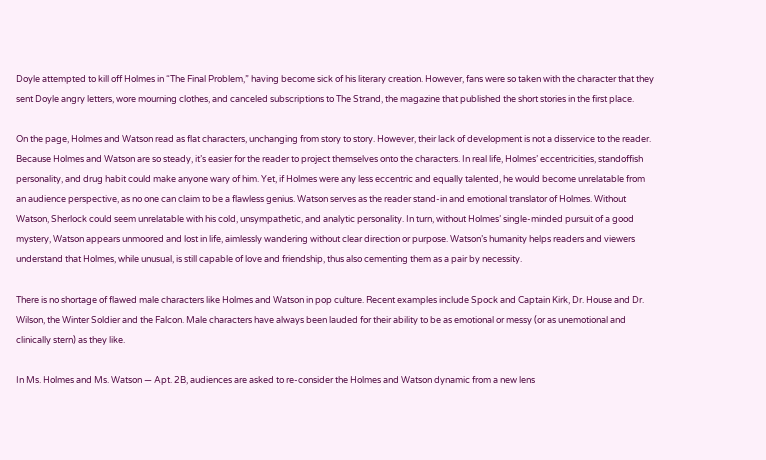Doyle attempted to kill off Holmes in “The Final Problem,” having become sick of his literary creation. However, fans were so taken with the character that they sent Doyle angry letters, wore mourning clothes, and canceled subscriptions to The Strand, the magazine that published the short stories in the first place.

On the page, Holmes and Watson read as flat characters, unchanging from story to story. However, their lack of development is not a disservice to the reader. Because Holmes and Watson are so steady, it’s easier for the reader to project themselves onto the characters. In real life, Holmes’ eccentricities, standoffish personality, and drug habit could make anyone wary of him. Yet, if Holmes were any less eccentric and equally talented, he would become unrelatable from an audience perspective, as no one can claim to be a flawless genius. Watson serves as the reader stand-in and emotional translator of Holmes. Without Watson, Sherlock could seem unrelatable with his cold, unsympathetic, and analytic personality. In turn, without Holmes’ single-minded pursuit of a good mystery, Watson appears unmoored and lost in life, aimlessly wandering without clear direction or purpose. Watson’s humanity helps readers and viewers understand that Holmes, while unusual, is still capable of love and friendship, thus also cementing them as a pair by necessity.

There is no shortage of flawed male characters like Holmes and Watson in pop culture. Recent examples include Spock and Captain Kirk, Dr. House and Dr. Wilson, the Winter Soldier and the Falcon. Male characters have always been lauded for their ability to be as emotional or messy (or as unemotional and clinically stern) as they like.

In Ms. Holmes and Ms. Watson — Apt. 2B, audiences are asked to re-consider the Holmes and Watson dynamic from a new lens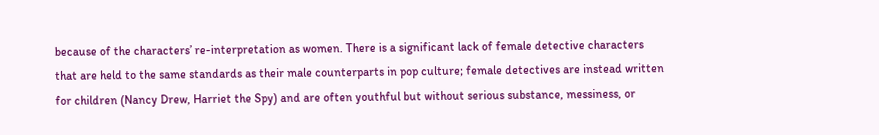because of the characters’ re-interpretation as women. There is a significant lack of female detective characters that are held to the same standards as their male counterparts in pop culture; female detectives are instead written for children (Nancy Drew, Harriet the Spy) and are often youthful but without serious substance, messiness, or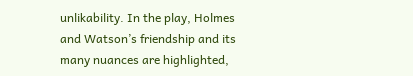unlikability. In the play, Holmes and Watson’s friendship and its many nuances are highlighted,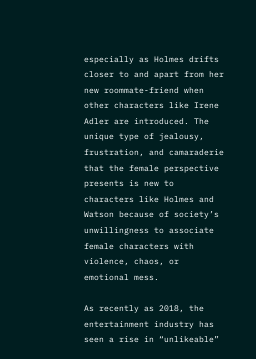especially as Holmes drifts closer to and apart from her new roommate-friend when other characters like Irene Adler are introduced. The unique type of jealousy, frustration, and camaraderie that the female perspective presents is new to characters like Holmes and Watson because of society’s unwillingness to associate female characters with violence, chaos, or emotional mess.

As recently as 2018, the entertainment industry has seen a rise in “unlikeable”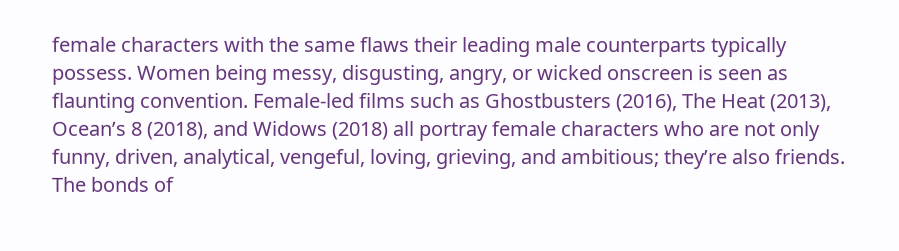female characters with the same flaws their leading male counterparts typically possess. Women being messy, disgusting, angry, or wicked onscreen is seen as flaunting convention. Female-led films such as Ghostbusters (2016), The Heat (2013), Ocean’s 8 (2018), and Widows (2018) all portray female characters who are not only funny, driven, analytical, vengeful, loving, grieving, and ambitious; they’re also friends. The bonds of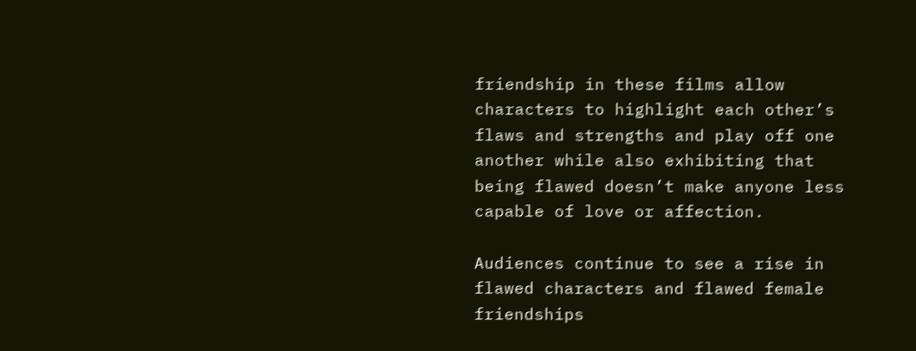friendship in these films allow characters to highlight each other’s flaws and strengths and play off one another while also exhibiting that being flawed doesn’t make anyone less capable of love or affection.

Audiences continue to see a rise in flawed characters and flawed female friendships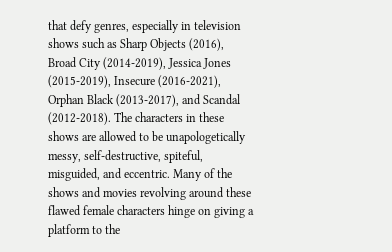that defy genres, especially in television shows such as Sharp Objects (2016), Broad City (2014-2019), Jessica Jones (2015-2019), Insecure (2016-2021), Orphan Black (2013-2017), and Scandal (2012-2018). The characters in these shows are allowed to be unapologetically messy, self-destructive, spiteful, misguided, and eccentric. Many of the shows and movies revolving around these flawed female characters hinge on giving a platform to the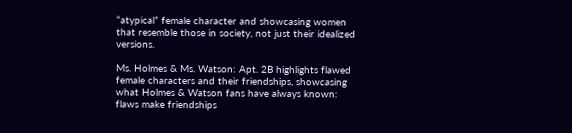“atypical” female character and showcasing women that resemble those in society, not just their idealized versions.

Ms. Holmes & Ms. Watson: Apt. 2B highlights flawed female characters and their friendships, showcasing what Holmes & Watson fans have always known: flaws make friendships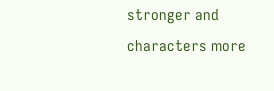stronger and characters more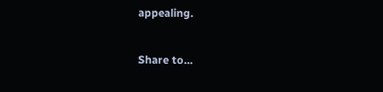appealing.

Share to...